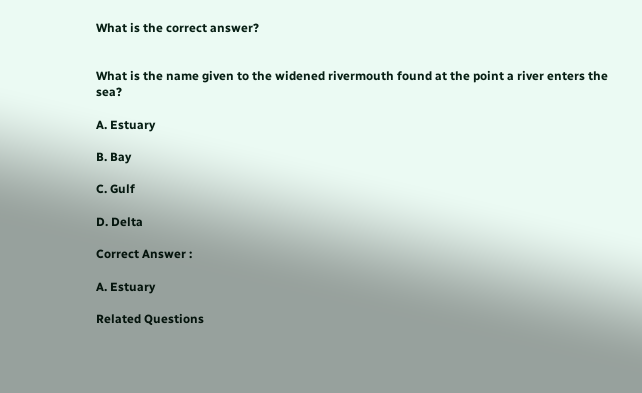What is the correct answer?


What is the name given to the widened rivermouth found at the point a river enters the sea?

A. Estuary

B. Bay

C. Gulf

D. Delta

Correct Answer :

A. Estuary

Related Questions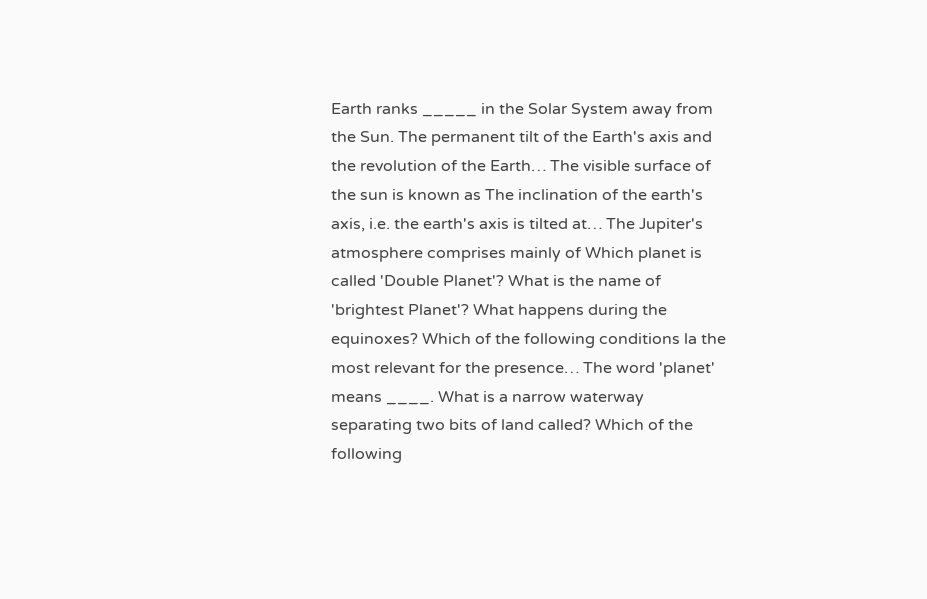Earth ranks _____ in the Solar System away from the Sun. The permanent tilt of the Earth's axis and the revolution of the Earth… The visible surface of the sun is known as The inclination of the earth's axis, i.e. the earth's axis is tilted at… The Jupiter's atmosphere comprises mainly of Which planet is called 'Double Planet'? What is the name of 'brightest Planet'? What happens during the equinoxes? Which of the following conditions la the most relevant for the presence… The word 'planet' means ____. What is a narrow waterway separating two bits of land called? Which of the following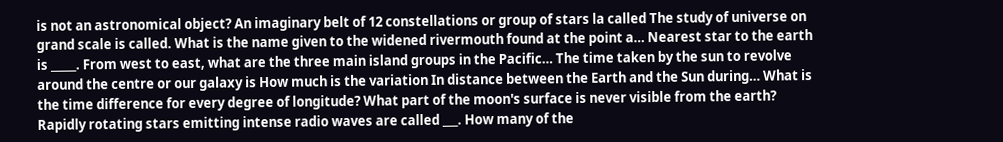is not an astronomical object? An imaginary belt of 12 constellations or group of stars la called The study of universe on grand scale is called. What is the name given to the widened rivermouth found at the point a… Nearest star to the earth is _____. From west to east, what are the three main island groups in the Pacific… The time taken by the sun to revolve around the centre or our galaxy is How much is the variation In distance between the Earth and the Sun during… What is the time difference for every degree of longitude? What part of the moon's surface is never visible from the earth? Rapidly rotating stars emitting intense radio waves are called ___. How many of the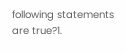following statements are true?1.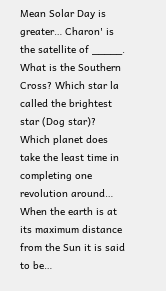Mean Solar Day is greater… Charon' is the satellite of _____. What is the Southern Cross? Which star la called the brightest star (Dog star)? Which planet does take the least time in completing one revolution around… When the earth is at its maximum distance from the Sun it is said to be…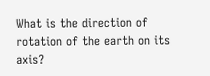What is the direction of rotation of the earth on its axis?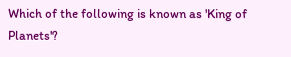Which of the following is known as 'King of Planets'?